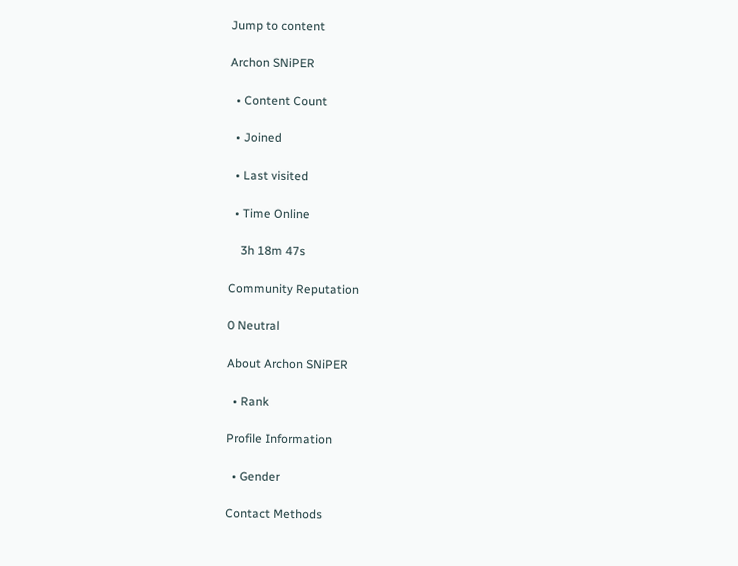Jump to content

Archon SNiPER

  • Content Count

  • Joined

  • Last visited

  • Time Online

    3h 18m 47s

Community Reputation

0 Neutral

About Archon SNiPER

  • Rank

Profile Information

  • Gender

Contact Methods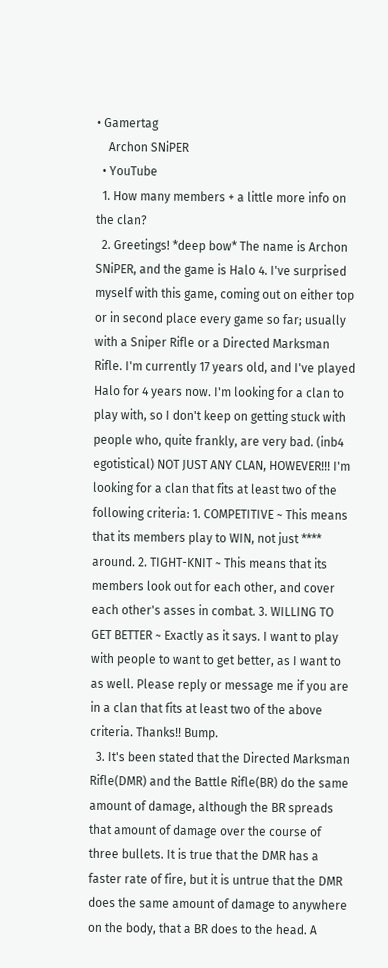• Gamertag
    Archon SNiPER
  • YouTube
  1. How many members + a little more info on the clan?
  2. Greetings! *deep bow* The name is Archon SNiPER, and the game is Halo 4. I've surprised myself with this game, coming out on either top or in second place every game so far; usually with a Sniper Rifle or a Directed Marksman Rifle. I'm currently 17 years old, and I've played Halo for 4 years now. I'm looking for a clan to play with, so I don't keep on getting stuck with people who, quite frankly, are very bad. (inb4 egotistical) NOT JUST ANY CLAN, HOWEVER!!! I'm looking for a clan that fits at least two of the following criteria: 1. COMPETITIVE ~ This means that its members play to WIN, not just **** around. 2. TIGHT-KNIT ~ This means that its members look out for each other, and cover each other's asses in combat. 3. WILLING TO GET BETTER ~ Exactly as it says. I want to play with people to want to get better, as I want to as well. Please reply or message me if you are in a clan that fits at least two of the above criteria. Thanks!! Bump.
  3. It's been stated that the Directed Marksman Rifle(DMR) and the Battle Rifle(BR) do the same amount of damage, although the BR spreads that amount of damage over the course of three bullets. It is true that the DMR has a faster rate of fire, but it is untrue that the DMR does the same amount of damage to anywhere on the body, that a BR does to the head. A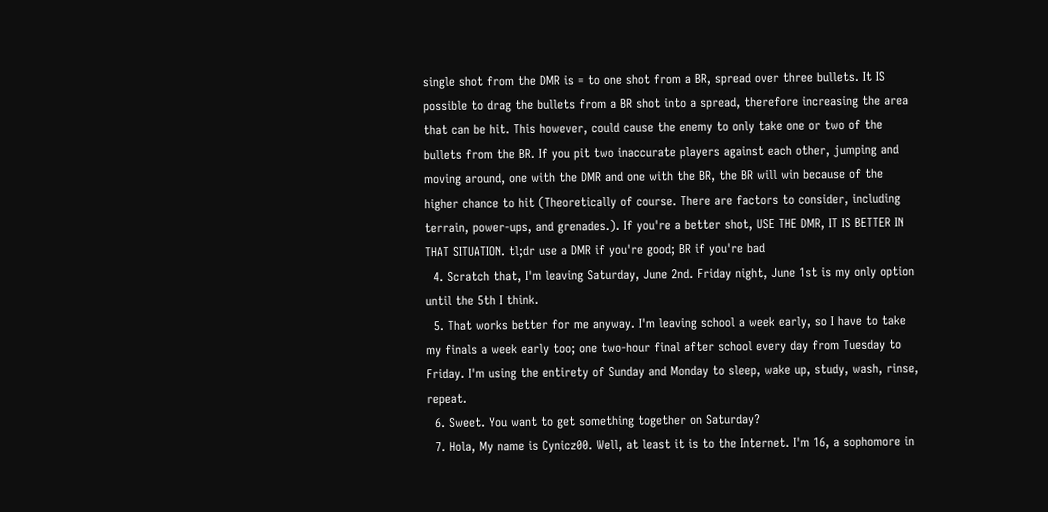single shot from the DMR is = to one shot from a BR, spread over three bullets. It IS possible to drag the bullets from a BR shot into a spread, therefore increasing the area that can be hit. This however, could cause the enemy to only take one or two of the bullets from the BR. If you pit two inaccurate players against each other, jumping and moving around, one with the DMR and one with the BR, the BR will win because of the higher chance to hit (Theoretically of course. There are factors to consider, including terrain, power-ups, and grenades.). If you're a better shot, USE THE DMR, IT IS BETTER IN THAT SITUATION. tl;dr use a DMR if you're good; BR if you're bad
  4. Scratch that, I'm leaving Saturday, June 2nd. Friday night, June 1st is my only option until the 5th I think.
  5. That works better for me anyway. I'm leaving school a week early, so I have to take my finals a week early too; one two-hour final after school every day from Tuesday to Friday. I'm using the entirety of Sunday and Monday to sleep, wake up, study, wash, rinse, repeat.
  6. Sweet. You want to get something together on Saturday?
  7. Hola, My name is Cynicz00. Well, at least it is to the Internet. I'm 16, a sophomore in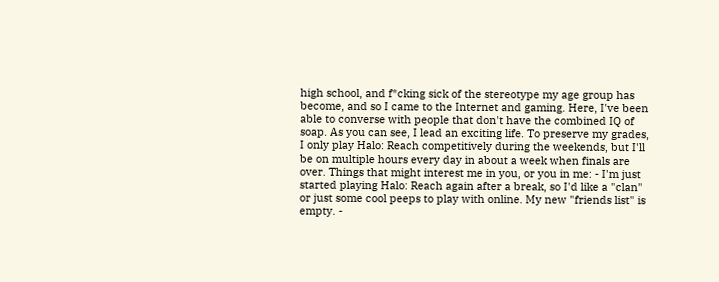high school, and f*cking sick of the stereotype my age group has become, and so I came to the Internet and gaming. Here, I've been able to converse with people that don't have the combined IQ of soap. As you can see, I lead an exciting life. To preserve my grades, I only play Halo: Reach competitively during the weekends, but I'll be on multiple hours every day in about a week when finals are over. Things that might interest me in you, or you in me: - I'm just started playing Halo: Reach again after a break, so I'd like a "clan" or just some cool peeps to play with online. My new "friends list" is empty. -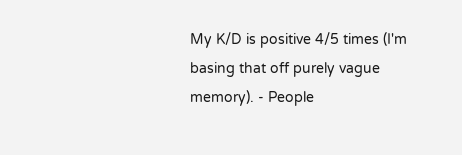My K/D is positive 4/5 times (I'm basing that off purely vague memory). - People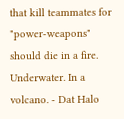that kill teammates for "power-weapons" should die in a fire. Underwater. In a volcano. - Dat Halo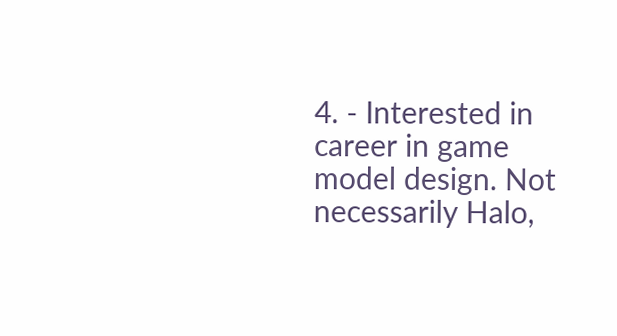4. - Interested in career in game model design. Not necessarily Halo,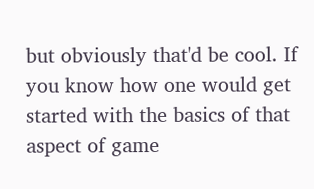but obviously that'd be cool. If you know how one would get started with the basics of that aspect of game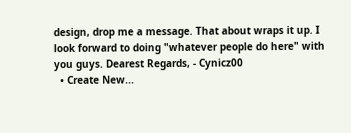design, drop me a message. That about wraps it up. I look forward to doing "whatever people do here" with you guys. Dearest Regards, - Cynicz00
  • Create New...